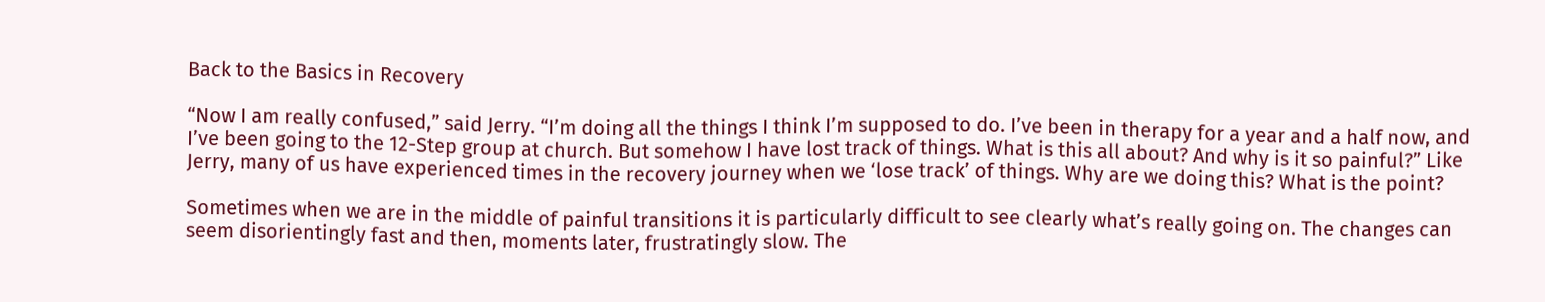Back to the Basics in Recovery

“Now I am really confused,” said Jerry. “I’m doing all the things I think I’m supposed to do. I’ve been in therapy for a year and a half now, and I’ve been going to the 12-Step group at church. But somehow I have lost track of things. What is this all about? And why is it so painful?” Like Jerry, many of us have experienced times in the recovery journey when we ‘lose track’ of things. Why are we doing this? What is the point?

Sometimes when we are in the middle of painful transitions it is particularly difficult to see clearly what’s really going on. The changes can seem disorientingly fast and then, moments later, frustratingly slow. The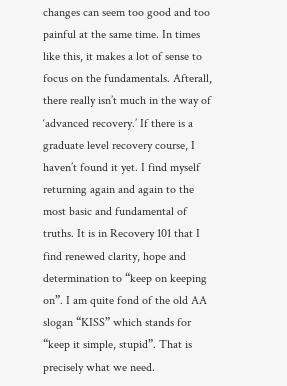changes can seem too good and too painful at the same time. In times like this, it makes a lot of sense to focus on the fundamentals. Afterall, there really isn’t much in the way of ‘advanced recovery.’ If there is a graduate level recovery course, I haven’t found it yet. I find myself returning again and again to the most basic and fundamental of truths. It is in Recovery 101 that I find renewed clarity, hope and determination to “keep on keeping on”. I am quite fond of the old AA slogan “KISS” which stands for “keep it simple, stupid”. That is precisely what we need.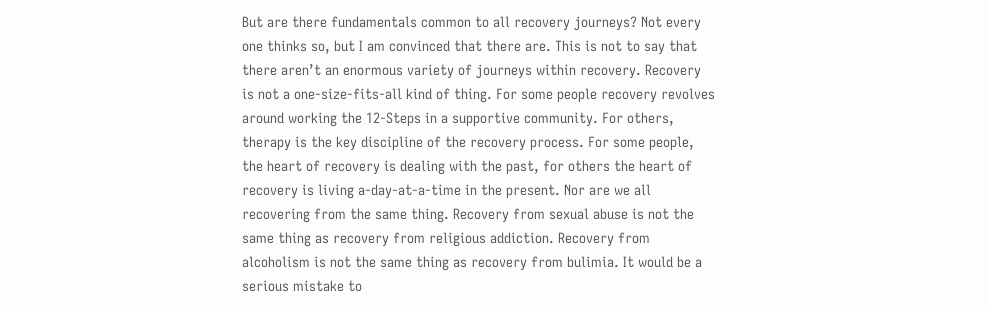But are there fundamentals common to all recovery journeys? Not every one thinks so, but I am convinced that there are. This is not to say that there aren’t an enormous variety of journeys within recovery. Recovery is not a one-size-fits-all kind of thing. For some people recovery revolves around working the 12-Steps in a supportive community. For others, therapy is the key discipline of the recovery process. For some people, the heart of recovery is dealing with the past, for others the heart of recovery is living a-day-at-a-time in the present. Nor are we all recovering from the same thing. Recovery from sexual abuse is not the same thing as recovery from religious addiction. Recovery from alcoholism is not the same thing as recovery from bulimia. It would be a serious mistake to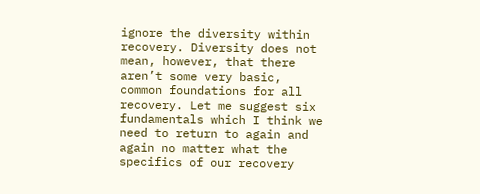ignore the diversity within recovery. Diversity does not mean, however, that there aren’t some very basic, common foundations for all recovery. Let me suggest six fundamentals which I think we need to return to again and again no matter what the specifics of our recovery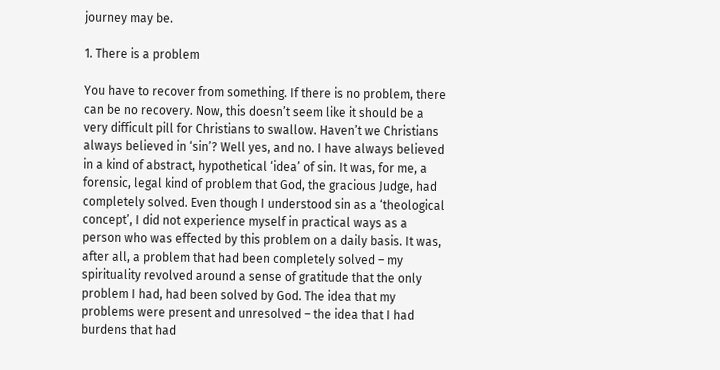journey may be.

1. There is a problem

You have to recover from something. If there is no problem, there can be no recovery. Now, this doesn’t seem like it should be a very difficult pill for Christians to swallow. Haven’t we Christians always believed in ‘sin’? Well yes, and no. I have always believed in a kind of abstract, hypothetical ‘idea’ of sin. It was, for me, a forensic, legal kind of problem that God, the gracious Judge, had completely solved. Even though I understood sin as a ‘theological concept’, I did not experience myself in practical ways as a person who was effected by this problem on a daily basis. It was, after all, a problem that had been completely solved – my spirituality revolved around a sense of gratitude that the only problem I had, had been solved by God. The idea that my problems were present and unresolved – the idea that I had burdens that had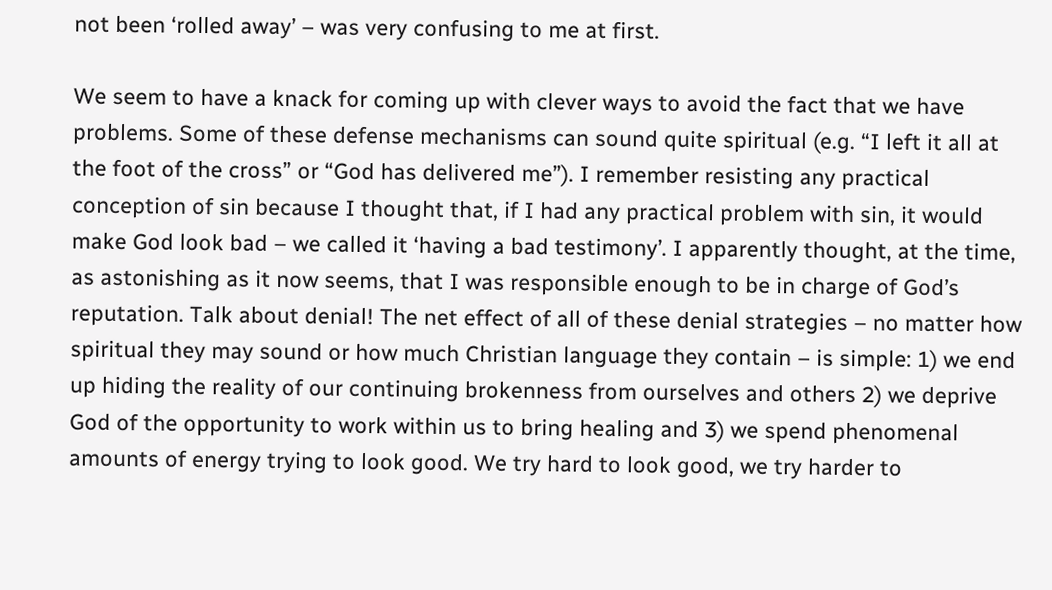not been ‘rolled away’ – was very confusing to me at first.

We seem to have a knack for coming up with clever ways to avoid the fact that we have problems. Some of these defense mechanisms can sound quite spiritual (e.g. “I left it all at the foot of the cross” or “God has delivered me”). I remember resisting any practical conception of sin because I thought that, if I had any practical problem with sin, it would make God look bad – we called it ‘having a bad testimony’. I apparently thought, at the time, as astonishing as it now seems, that I was responsible enough to be in charge of God’s reputation. Talk about denial! The net effect of all of these denial strategies – no matter how spiritual they may sound or how much Christian language they contain – is simple: 1) we end up hiding the reality of our continuing brokenness from ourselves and others 2) we deprive God of the opportunity to work within us to bring healing and 3) we spend phenomenal amounts of energy trying to look good. We try hard to look good, we try harder to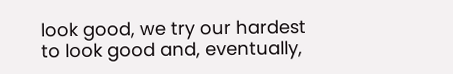look good, we try our hardest to look good and, eventually,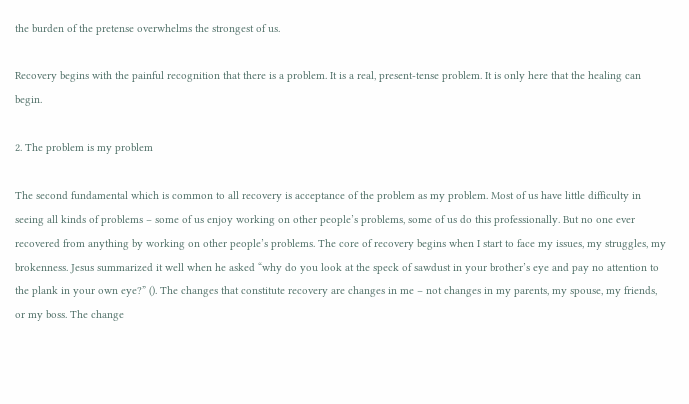the burden of the pretense overwhelms the strongest of us.

Recovery begins with the painful recognition that there is a problem. It is a real, present-tense problem. It is only here that the healing can begin.

2. The problem is my problem

The second fundamental which is common to all recovery is acceptance of the problem as my problem. Most of us have little difficulty in seeing all kinds of problems – some of us enjoy working on other people’s problems, some of us do this professionally. But no one ever recovered from anything by working on other people’s problems. The core of recovery begins when I start to face my issues, my struggles, my brokenness. Jesus summarized it well when he asked “why do you look at the speck of sawdust in your brother’s eye and pay no attention to the plank in your own eye?” (). The changes that constitute recovery are changes in me – not changes in my parents, my spouse, my friends, or my boss. The change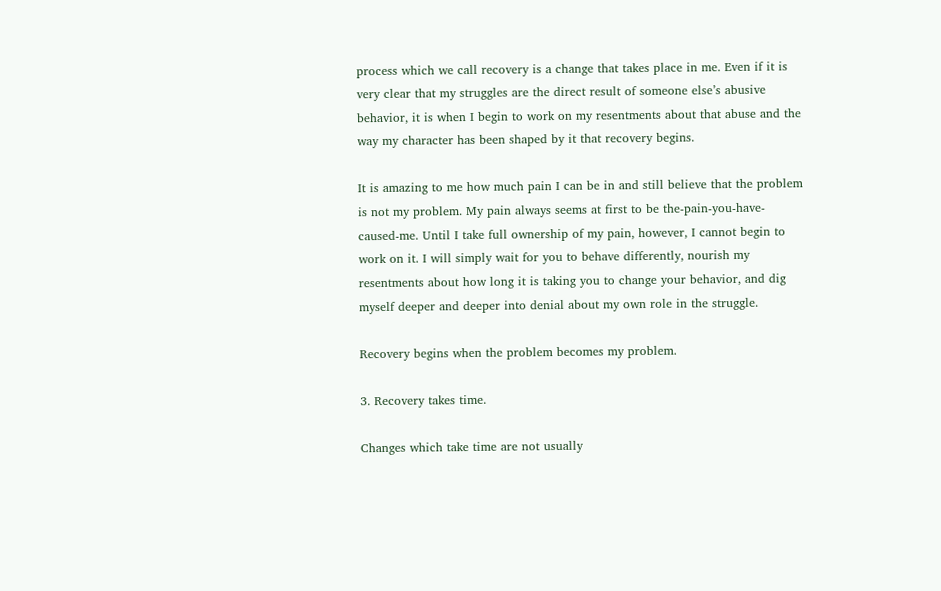process which we call recovery is a change that takes place in me. Even if it is very clear that my struggles are the direct result of someone else’s abusive behavior, it is when I begin to work on my resentments about that abuse and the way my character has been shaped by it that recovery begins.

It is amazing to me how much pain I can be in and still believe that the problem is not my problem. My pain always seems at first to be the-pain-you-have-caused-me. Until I take full ownership of my pain, however, I cannot begin to work on it. I will simply wait for you to behave differently, nourish my resentments about how long it is taking you to change your behavior, and dig myself deeper and deeper into denial about my own role in the struggle.

Recovery begins when the problem becomes my problem.

3. Recovery takes time.

Changes which take time are not usually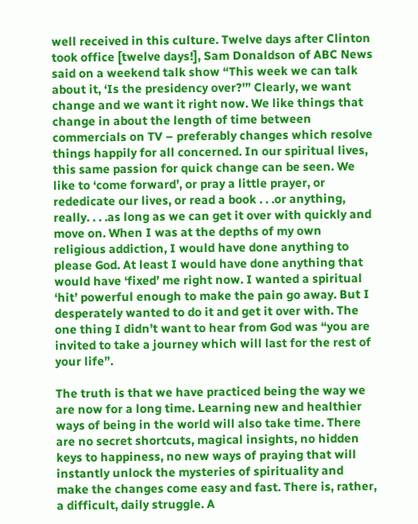well received in this culture. Twelve days after Clinton took office [twelve days!], Sam Donaldson of ABC News said on a weekend talk show “This week we can talk about it, ‘Is the presidency over?'” Clearly, we want change and we want it right now. We like things that change in about the length of time between commercials on TV – preferably changes which resolve things happily for all concerned. In our spiritual lives, this same passion for quick change can be seen. We like to ‘come forward’, or pray a little prayer, or rededicate our lives, or read a book . . .or anything, really. . . .as long as we can get it over with quickly and move on. When I was at the depths of my own religious addiction, I would have done anything to please God. At least I would have done anything that would have ‘fixed’ me right now. I wanted a spiritual ‘hit’ powerful enough to make the pain go away. But I desperately wanted to do it and get it over with. The one thing I didn’t want to hear from God was “you are invited to take a journey which will last for the rest of your life”.

The truth is that we have practiced being the way we are now for a long time. Learning new and healthier ways of being in the world will also take time. There are no secret shortcuts, magical insights, no hidden keys to happiness, no new ways of praying that will instantly unlock the mysteries of spirituality and make the changes come easy and fast. There is, rather, a difficult, daily struggle. A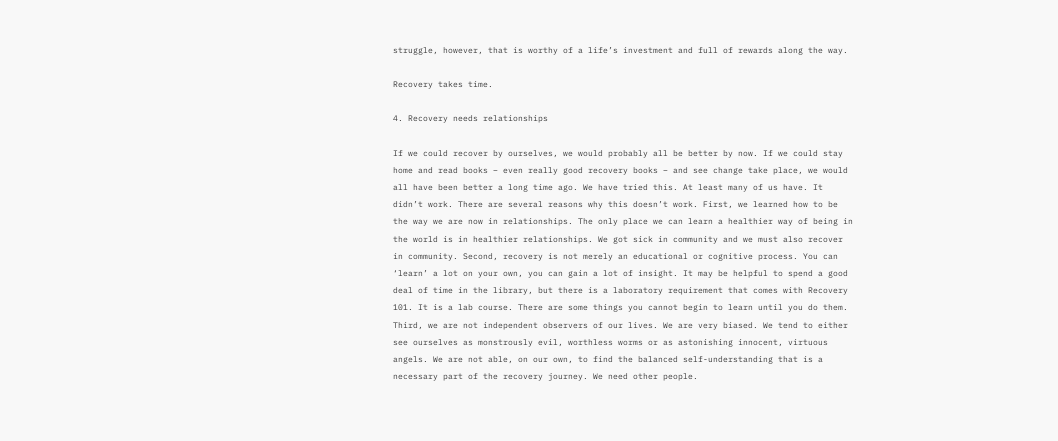struggle, however, that is worthy of a life’s investment and full of rewards along the way.

Recovery takes time.

4. Recovery needs relationships

If we could recover by ourselves, we would probably all be better by now. If we could stay home and read books – even really good recovery books – and see change take place, we would all have been better a long time ago. We have tried this. At least many of us have. It didn’t work. There are several reasons why this doesn’t work. First, we learned how to be the way we are now in relationships. The only place we can learn a healthier way of being in the world is in healthier relationships. We got sick in community and we must also recover in community. Second, recovery is not merely an educational or cognitive process. You can ‘learn’ a lot on your own, you can gain a lot of insight. It may be helpful to spend a good deal of time in the library, but there is a laboratory requirement that comes with Recovery 101. It is a lab course. There are some things you cannot begin to learn until you do them. Third, we are not independent observers of our lives. We are very biased. We tend to either see ourselves as monstrously evil, worthless worms or as astonishing innocent, virtuous angels. We are not able, on our own, to find the balanced self-understanding that is a necessary part of the recovery journey. We need other people.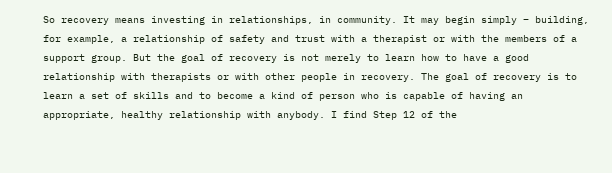So recovery means investing in relationships, in community. It may begin simply – building, for example, a relationship of safety and trust with a therapist or with the members of a support group. But the goal of recovery is not merely to learn how to have a good relationship with therapists or with other people in recovery. The goal of recovery is to learn a set of skills and to become a kind of person who is capable of having an appropriate, healthy relationship with anybody. I find Step 12 of the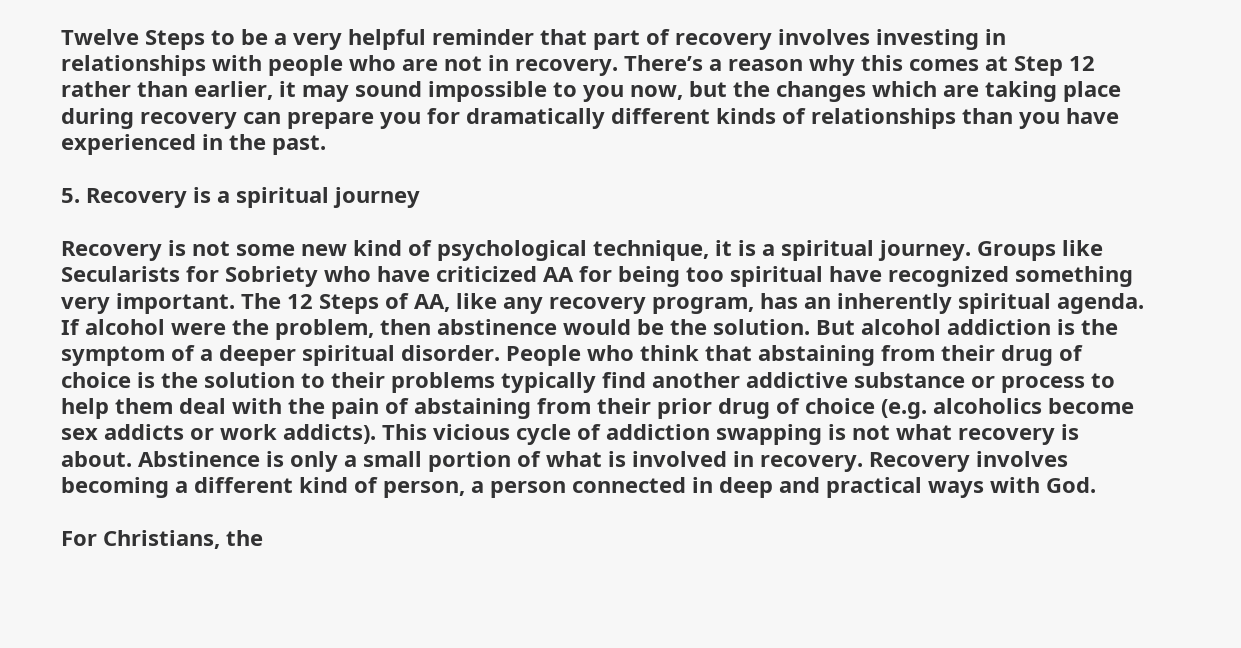Twelve Steps to be a very helpful reminder that part of recovery involves investing in relationships with people who are not in recovery. There’s a reason why this comes at Step 12 rather than earlier, it may sound impossible to you now, but the changes which are taking place during recovery can prepare you for dramatically different kinds of relationships than you have experienced in the past.

5. Recovery is a spiritual journey

Recovery is not some new kind of psychological technique, it is a spiritual journey. Groups like Secularists for Sobriety who have criticized AA for being too spiritual have recognized something very important. The 12 Steps of AA, like any recovery program, has an inherently spiritual agenda. If alcohol were the problem, then abstinence would be the solution. But alcohol addiction is the symptom of a deeper spiritual disorder. People who think that abstaining from their drug of choice is the solution to their problems typically find another addictive substance or process to help them deal with the pain of abstaining from their prior drug of choice (e.g. alcoholics become sex addicts or work addicts). This vicious cycle of addiction swapping is not what recovery is about. Abstinence is only a small portion of what is involved in recovery. Recovery involves becoming a different kind of person, a person connected in deep and practical ways with God.

For Christians, the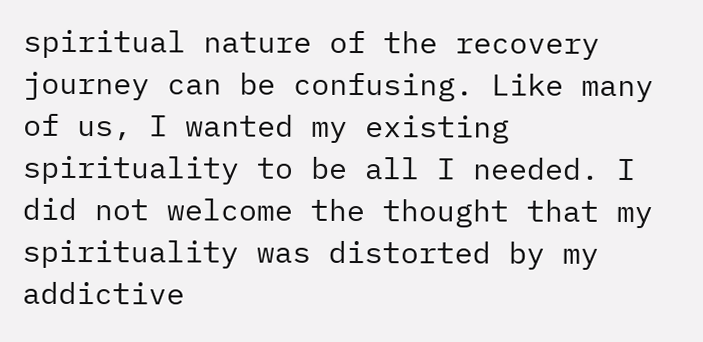spiritual nature of the recovery journey can be confusing. Like many of us, I wanted my existing spirituality to be all I needed. I did not welcome the thought that my spirituality was distorted by my addictive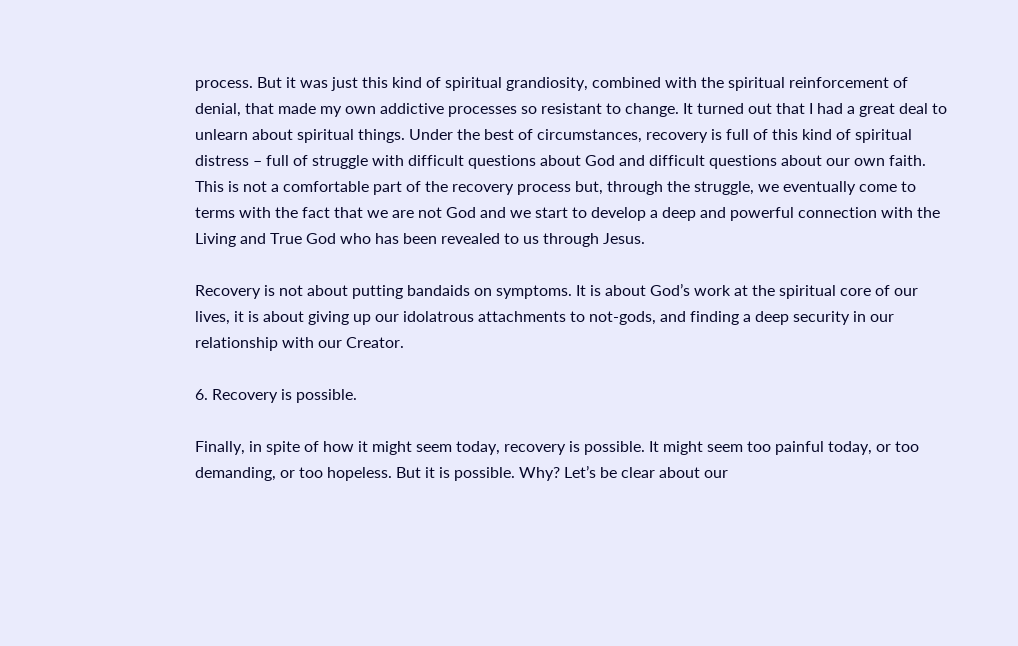process. But it was just this kind of spiritual grandiosity, combined with the spiritual reinforcement of denial, that made my own addictive processes so resistant to change. It turned out that I had a great deal to unlearn about spiritual things. Under the best of circumstances, recovery is full of this kind of spiritual distress – full of struggle with difficult questions about God and difficult questions about our own faith. This is not a comfortable part of the recovery process but, through the struggle, we eventually come to terms with the fact that we are not God and we start to develop a deep and powerful connection with the Living and True God who has been revealed to us through Jesus.

Recovery is not about putting bandaids on symptoms. It is about God’s work at the spiritual core of our lives, it is about giving up our idolatrous attachments to not-gods, and finding a deep security in our relationship with our Creator.

6. Recovery is possible.

Finally, in spite of how it might seem today, recovery is possible. It might seem too painful today, or too demanding, or too hopeless. But it is possible. Why? Let’s be clear about our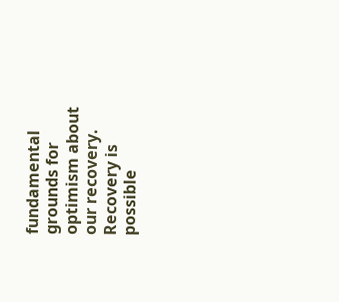fundamental grounds for optimism about our recovery. Recovery is possible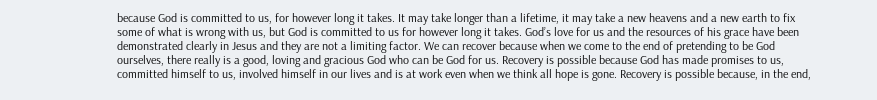because God is committed to us, for however long it takes. It may take longer than a lifetime, it may take a new heavens and a new earth to fix some of what is wrong with us, but God is committed to us for however long it takes. God’s love for us and the resources of his grace have been demonstrated clearly in Jesus and they are not a limiting factor. We can recover because when we come to the end of pretending to be God ourselves, there really is a good, loving and gracious God who can be God for us. Recovery is possible because God has made promises to us, committed himself to us, involved himself in our lives and is at work even when we think all hope is gone. Recovery is possible because, in the end,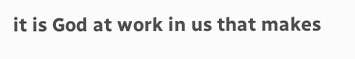it is God at work in us that makes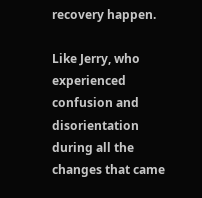recovery happen.

Like Jerry, who experienced confusion and disorientation during all the changes that came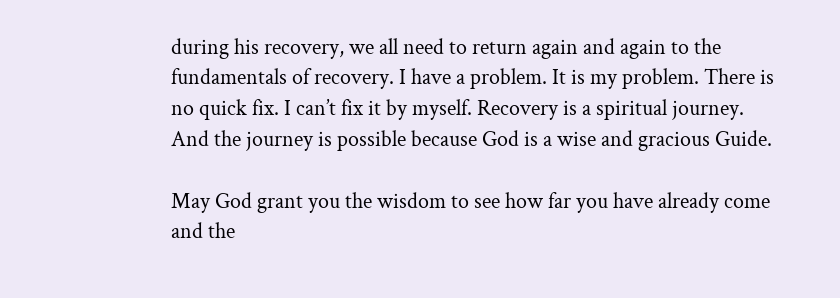during his recovery, we all need to return again and again to the fundamentals of recovery. I have a problem. It is my problem. There is no quick fix. I can’t fix it by myself. Recovery is a spiritual journey. And the journey is possible because God is a wise and gracious Guide.

May God grant you the wisdom to see how far you have already come and the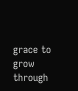grace to grow through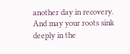another day in recovery. And may your roots sink deeply in the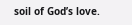soil of God’s love.